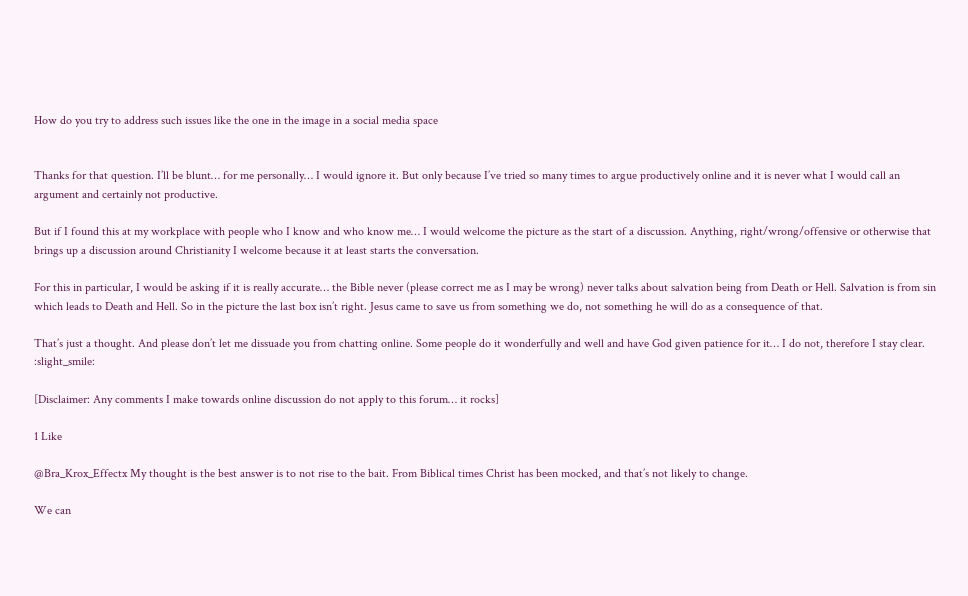How do you try to address such issues like the one in the image in a social media space


Thanks for that question. I’ll be blunt… for me personally… I would ignore it. But only because I’ve tried so many times to argue productively online and it is never what I would call an argument and certainly not productive.

But if I found this at my workplace with people who I know and who know me… I would welcome the picture as the start of a discussion. Anything, right/wrong/offensive or otherwise that brings up a discussion around Christianity I welcome because it at least starts the conversation.

For this in particular, I would be asking if it is really accurate… the Bible never (please correct me as I may be wrong) never talks about salvation being from Death or Hell. Salvation is from sin which leads to Death and Hell. So in the picture the last box isn’t right. Jesus came to save us from something we do, not something he will do as a consequence of that.

That’s just a thought. And please don’t let me dissuade you from chatting online. Some people do it wonderfully and well and have God given patience for it… I do not, therefore I stay clear. :slight_smile:

[Disclaimer: Any comments I make towards online discussion do not apply to this forum… it rocks]

1 Like

@Bra_Krox_Effectx My thought is the best answer is to not rise to the bait. From Biblical times Christ has been mocked, and that’s not likely to change.

We can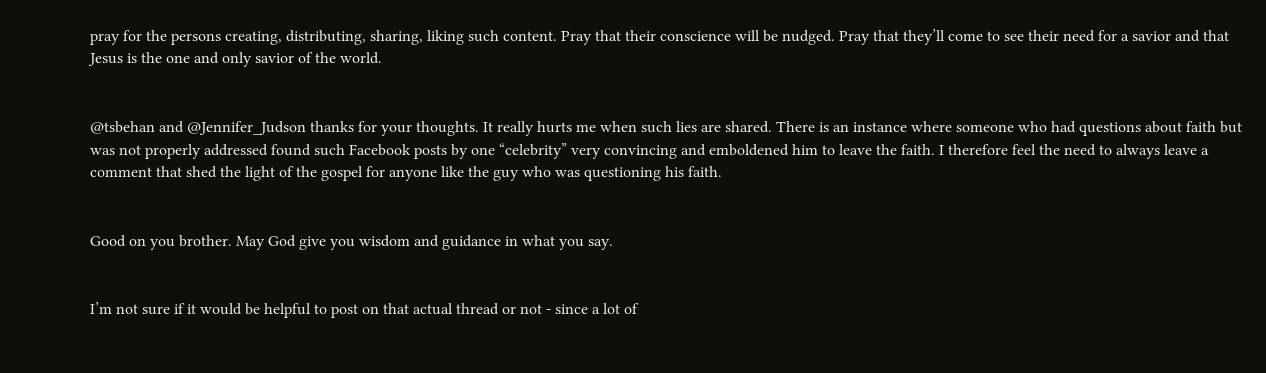pray for the persons creating, distributing, sharing, liking such content. Pray that their conscience will be nudged. Pray that they’ll come to see their need for a savior and that Jesus is the one and only savior of the world.


@tsbehan and @Jennifer_Judson thanks for your thoughts. It really hurts me when such lies are shared. There is an instance where someone who had questions about faith but was not properly addressed found such Facebook posts by one “celebrity” very convincing and emboldened him to leave the faith. I therefore feel the need to always leave a comment that shed the light of the gospel for anyone like the guy who was questioning his faith.


Good on you brother. May God give you wisdom and guidance in what you say.


I’m not sure if it would be helpful to post on that actual thread or not - since a lot of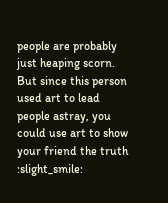people are probably just heaping scorn. But since this person used art to lead people astray, you could use art to show your friend the truth :slight_smile: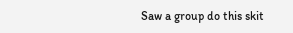Saw a group do this skit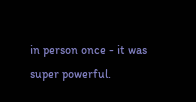in person once - it was super powerful.